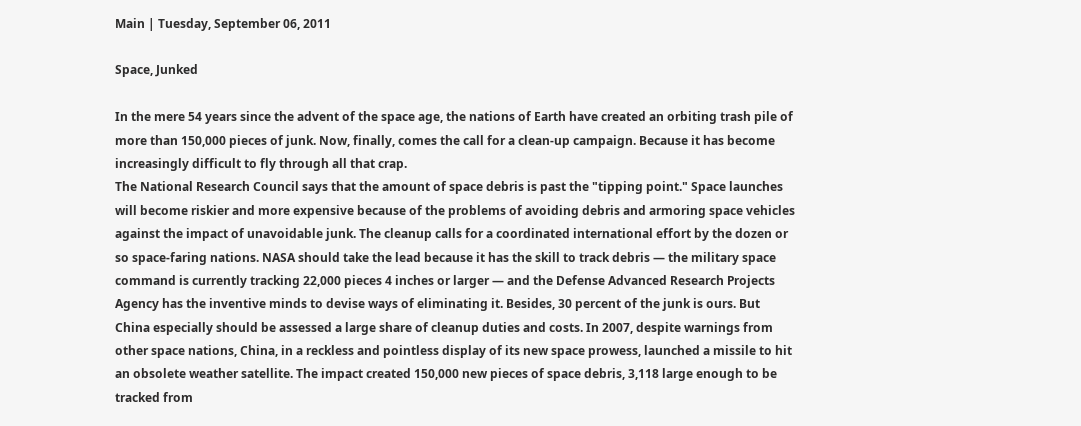Main | Tuesday, September 06, 2011

Space, Junked

In the mere 54 years since the advent of the space age, the nations of Earth have created an orbiting trash pile of more than 150,000 pieces of junk. Now, finally, comes the call for a clean-up campaign. Because it has become increasingly difficult to fly through all that crap.
The National Research Council says that the amount of space debris is past the "tipping point." Space launches will become riskier and more expensive because of the problems of avoiding debris and armoring space vehicles against the impact of unavoidable junk. The cleanup calls for a coordinated international effort by the dozen or so space-faring nations. NASA should take the lead because it has the skill to track debris ― the military space command is currently tracking 22,000 pieces 4 inches or larger ― and the Defense Advanced Research Projects Agency has the inventive minds to devise ways of eliminating it. Besides, 30 percent of the junk is ours. But China especially should be assessed a large share of cleanup duties and costs. In 2007, despite warnings from other space nations, China, in a reckless and pointless display of its new space prowess, launched a missile to hit an obsolete weather satellite. The impact created 150,000 new pieces of space debris, 3,118 large enough to be tracked from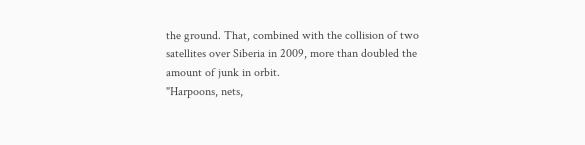the ground. That, combined with the collision of two satellites over Siberia in 2009, more than doubled the amount of junk in orbit.
"Harpoons, nets,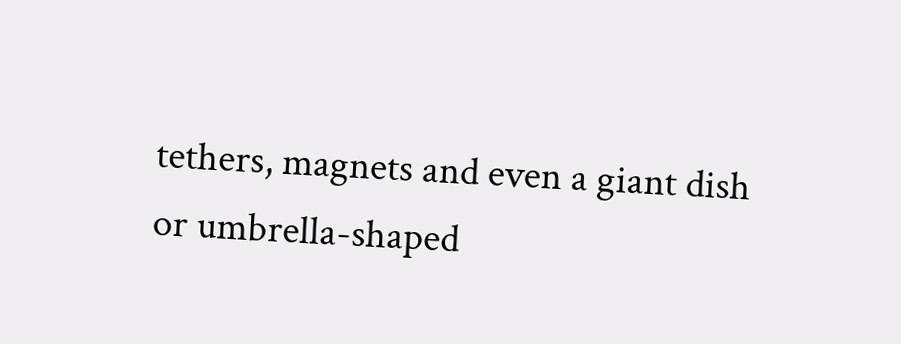tethers, magnets and even a giant dish or umbrella-shaped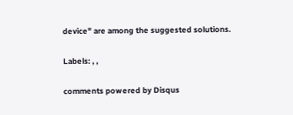device" are among the suggested solutions.

Labels: , ,

comments powered by Disqus